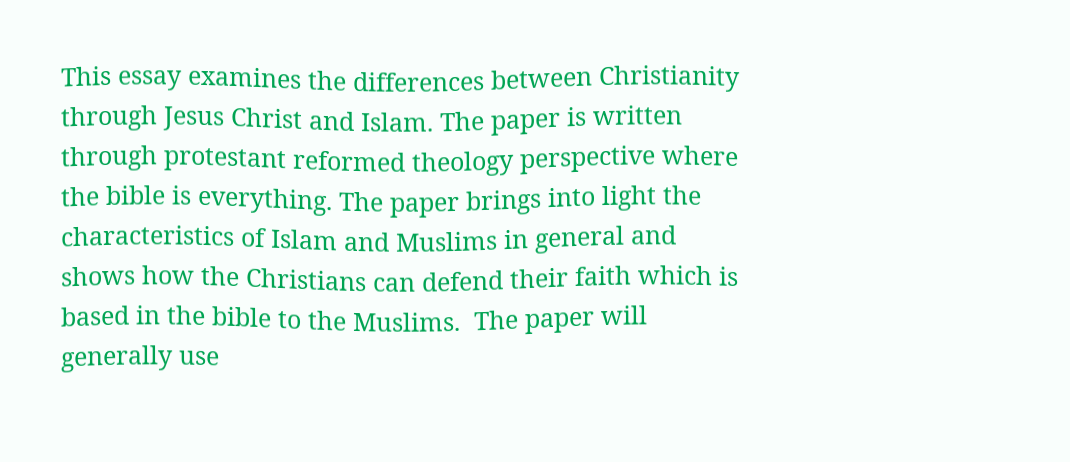This essay examines the differences between Christianity through Jesus Christ and Islam. The paper is written through protestant reformed theology perspective where the bible is everything. The paper brings into light the characteristics of Islam and Muslims in general and shows how the Christians can defend their faith which is based in the bible to the Muslims.  The paper will generally use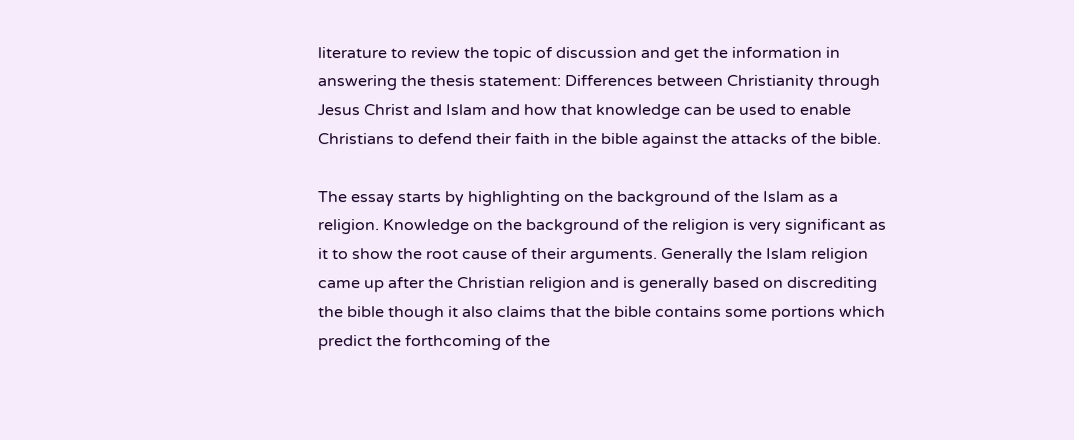literature to review the topic of discussion and get the information in answering the thesis statement: Differences between Christianity through Jesus Christ and Islam and how that knowledge can be used to enable Christians to defend their faith in the bible against the attacks of the bible.

The essay starts by highlighting on the background of the Islam as a religion. Knowledge on the background of the religion is very significant as it to show the root cause of their arguments. Generally the Islam religion came up after the Christian religion and is generally based on discrediting the bible though it also claims that the bible contains some portions which predict the forthcoming of the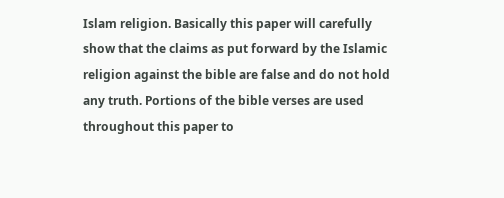Islam religion. Basically this paper will carefully show that the claims as put forward by the Islamic religion against the bible are false and do not hold any truth. Portions of the bible verses are used throughout this paper to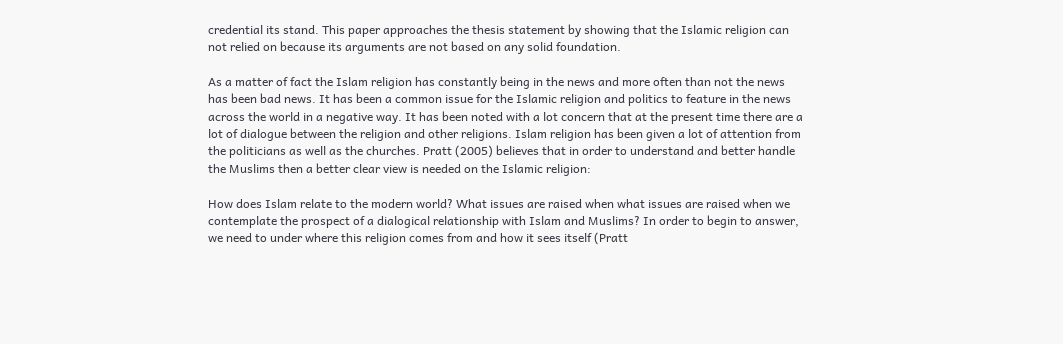credential its stand. This paper approaches the thesis statement by showing that the Islamic religion can not relied on because its arguments are not based on any solid foundation.

As a matter of fact the Islam religion has constantly being in the news and more often than not the news has been bad news. It has been a common issue for the Islamic religion and politics to feature in the news across the world in a negative way. It has been noted with a lot concern that at the present time there are a lot of dialogue between the religion and other religions. Islam religion has been given a lot of attention from the politicians as well as the churches. Pratt (2005) believes that in order to understand and better handle the Muslims then a better clear view is needed on the Islamic religion:

How does Islam relate to the modern world? What issues are raised when what issues are raised when we contemplate the prospect of a dialogical relationship with Islam and Muslims? In order to begin to answer, we need to under where this religion comes from and how it sees itself (Pratt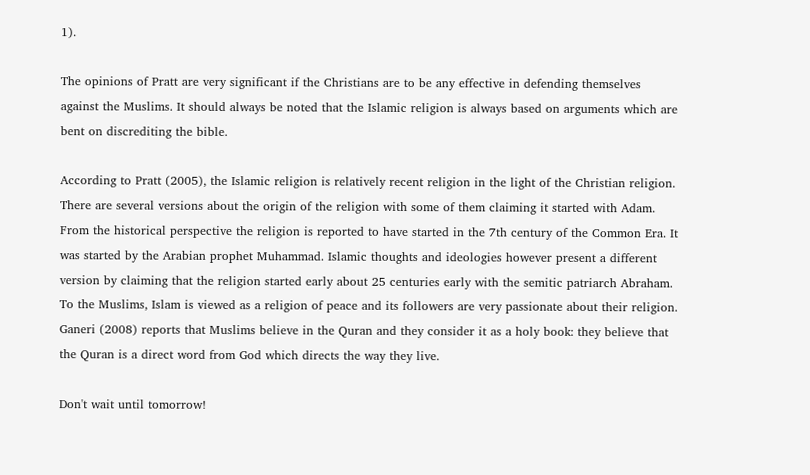1).

The opinions of Pratt are very significant if the Christians are to be any effective in defending themselves against the Muslims. It should always be noted that the Islamic religion is always based on arguments which are bent on discrediting the bible.

According to Pratt (2005), the Islamic religion is relatively recent religion in the light of the Christian religion. There are several versions about the origin of the religion with some of them claiming it started with Adam. From the historical perspective the religion is reported to have started in the 7th century of the Common Era. It was started by the Arabian prophet Muhammad. Islamic thoughts and ideologies however present a different version by claiming that the religion started early about 25 centuries early with the semitic patriarch Abraham. To the Muslims, Islam is viewed as a religion of peace and its followers are very passionate about their religion. Ganeri (2008) reports that Muslims believe in the Quran and they consider it as a holy book: they believe that the Quran is a direct word from God which directs the way they live.

Don't wait until tomorrow!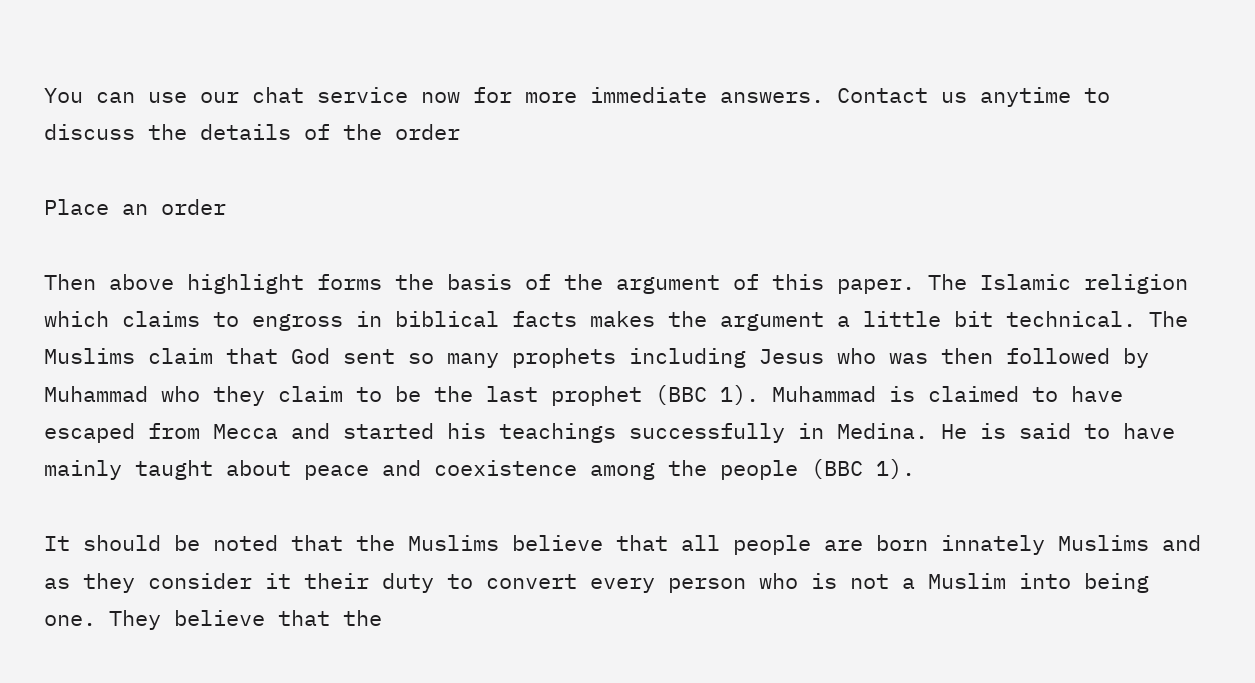You can use our chat service now for more immediate answers. Contact us anytime to discuss the details of the order

Place an order

Then above highlight forms the basis of the argument of this paper. The Islamic religion which claims to engross in biblical facts makes the argument a little bit technical. The Muslims claim that God sent so many prophets including Jesus who was then followed by Muhammad who they claim to be the last prophet (BBC 1). Muhammad is claimed to have escaped from Mecca and started his teachings successfully in Medina. He is said to have mainly taught about peace and coexistence among the people (BBC 1).

It should be noted that the Muslims believe that all people are born innately Muslims and as they consider it their duty to convert every person who is not a Muslim into being one. They believe that the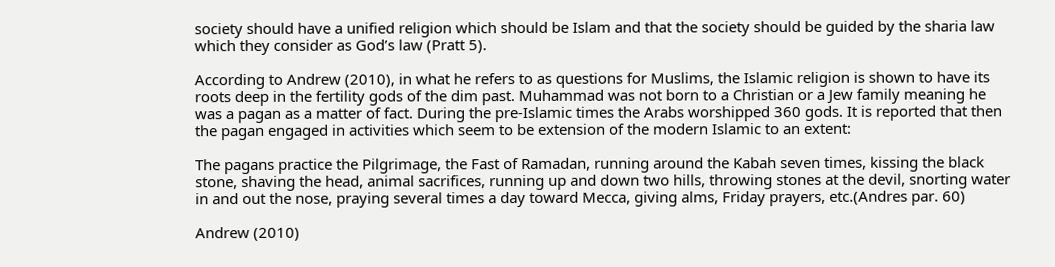society should have a unified religion which should be Islam and that the society should be guided by the sharia law which they consider as God’s law (Pratt 5).

According to Andrew (2010), in what he refers to as questions for Muslims, the Islamic religion is shown to have its roots deep in the fertility gods of the dim past. Muhammad was not born to a Christian or a Jew family meaning he was a pagan as a matter of fact. During the pre-Islamic times the Arabs worshipped 360 gods. It is reported that then the pagan engaged in activities which seem to be extension of the modern Islamic to an extent:

The pagans practice the Pilgrimage, the Fast of Ramadan, running around the Kabah seven times, kissing the black stone, shaving the head, animal sacrifices, running up and down two hills, throwing stones at the devil, snorting water in and out the nose, praying several times a day toward Mecca, giving alms, Friday prayers, etc.(Andres par. 60)

Andrew (2010)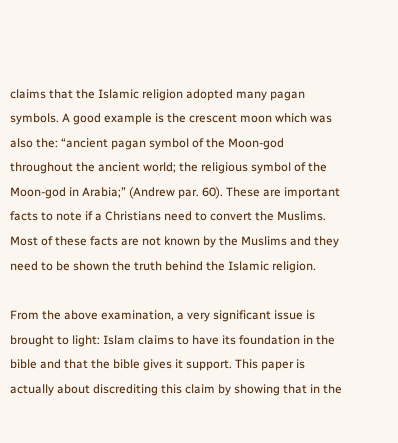claims that the Islamic religion adopted many pagan symbols. A good example is the crescent moon which was also the: “ancient pagan symbol of the Moon-god throughout the ancient world; the religious symbol of the Moon-god in Arabia;” (Andrew par. 60). These are important facts to note if a Christians need to convert the Muslims. Most of these facts are not known by the Muslims and they need to be shown the truth behind the Islamic religion.

From the above examination, a very significant issue is brought to light: Islam claims to have its foundation in the bible and that the bible gives it support. This paper is actually about discrediting this claim by showing that in the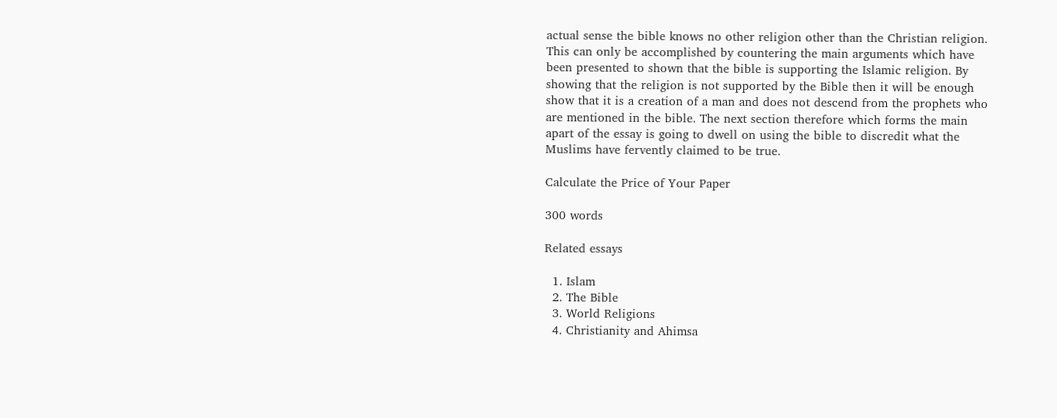actual sense the bible knows no other religion other than the Christian religion. This can only be accomplished by countering the main arguments which have been presented to shown that the bible is supporting the Islamic religion. By showing that the religion is not supported by the Bible then it will be enough show that it is a creation of a man and does not descend from the prophets who are mentioned in the bible. The next section therefore which forms the main apart of the essay is going to dwell on using the bible to discredit what the Muslims have fervently claimed to be true.

Calculate the Price of Your Paper

300 words

Related essays

  1. Islam
  2. The Bible
  3. World Religions
  4. Christianity and Ahimsa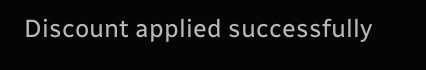Discount applied successfully